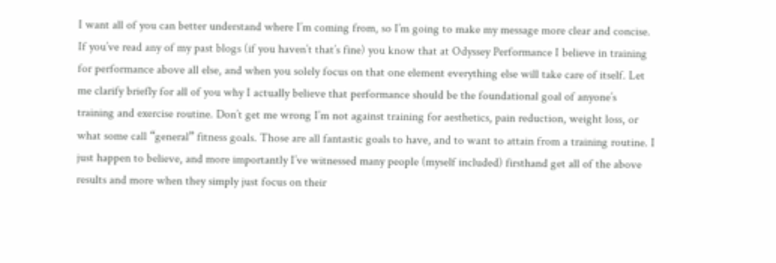I want all of you can better understand where I’m coming from, so I’m going to make my message more clear and concise. If you’ve read any of my past blogs (if you haven’t that’s fine) you know that at Odyssey Performance I believe in training for performance above all else, and when you solely focus on that one element everything else will take care of itself. Let me clarify briefly for all of you why I actually believe that performance should be the foundational goal of anyone’s training and exercise routine. Don’t get me wrong I’m not against training for aesthetics, pain reduction, weight loss, or what some call “general” fitness goals. Those are all fantastic goals to have, and to want to attain from a training routine. I just happen to believe, and more importantly I’ve witnessed many people (myself included) firsthand get all of the above results and more when they simply just focus on their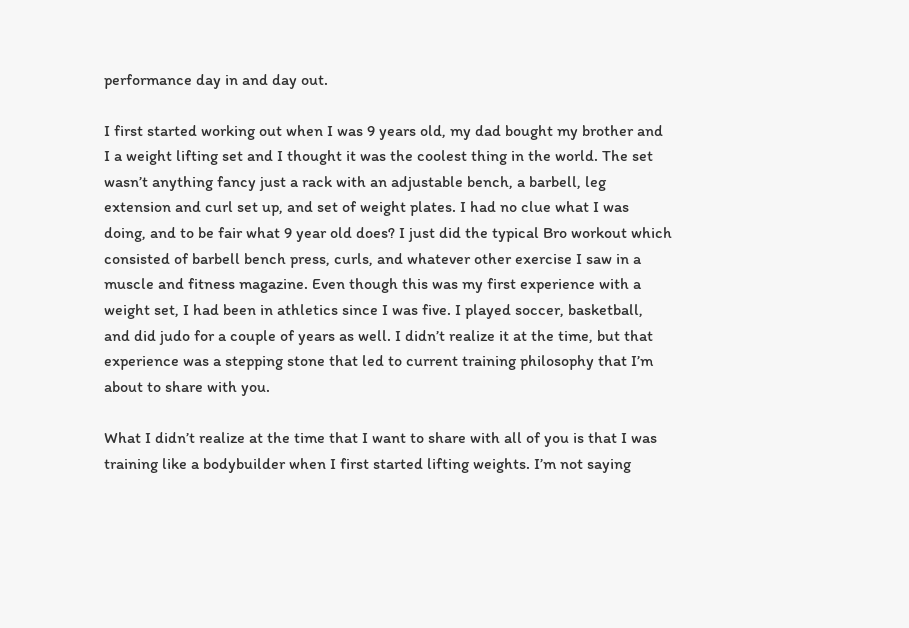performance day in and day out.

I first started working out when I was 9 years old, my dad bought my brother and I a weight lifting set and I thought it was the coolest thing in the world. The set wasn’t anything fancy just a rack with an adjustable bench, a barbell, leg extension and curl set up, and set of weight plates. I had no clue what I was doing, and to be fair what 9 year old does? I just did the typical Bro workout which consisted of barbell bench press, curls, and whatever other exercise I saw in a muscle and fitness magazine. Even though this was my first experience with a weight set, I had been in athletics since I was five. I played soccer, basketball, and did judo for a couple of years as well. I didn’t realize it at the time, but that experience was a stepping stone that led to current training philosophy that I’m about to share with you.

What I didn’t realize at the time that I want to share with all of you is that I was training like a bodybuilder when I first started lifting weights. I’m not saying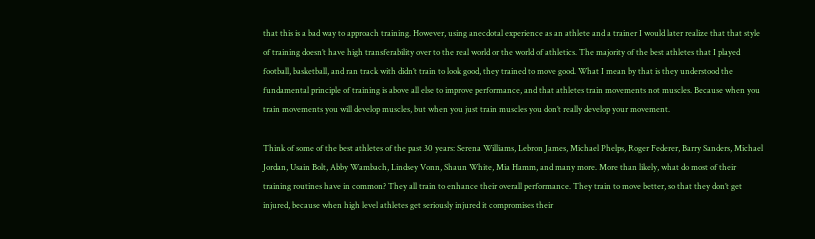that this is a bad way to approach training. However, using anecdotal experience as an athlete and a trainer I would later realize that that style of training doesn’t have high transferability over to the real world or the world of athletics. The majority of the best athletes that I played football, basketball, and ran track with didn’t train to look good, they trained to move good. What I mean by that is they understood the fundamental principle of training is above all else to improve performance, and that athletes train movements not muscles. Because when you train movements you will develop muscles, but when you just train muscles you don’t really develop your movement.

Think of some of the best athletes of the past 30 years: Serena Williams, Lebron James, Michael Phelps, Roger Federer, Barry Sanders, Michael Jordan, Usain Bolt, Abby Wambach, Lindsey Vonn, Shaun White, Mia Hamm, and many more. More than likely, what do most of their training routines have in common? They all train to enhance their overall performance. They train to move better, so that they don’t get injured, because when high level athletes get seriously injured it compromises their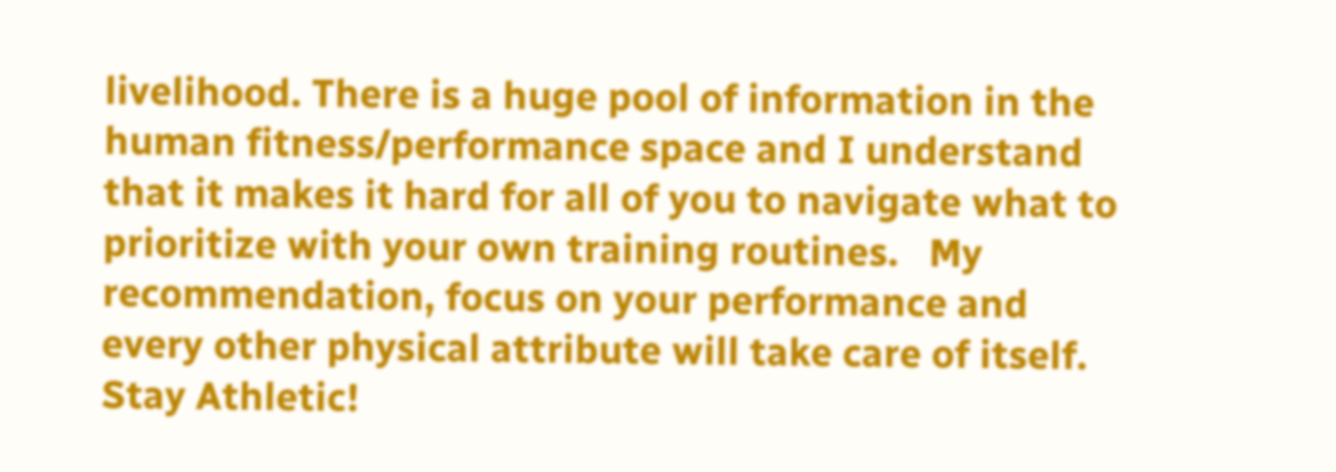livelihood. There is a huge pool of information in the human fitness/performance space and I understand that it makes it hard for all of you to navigate what to prioritize with your own training routines.   My recommendation, focus on your performance and every other physical attribute will take care of itself. Stay Athletic!